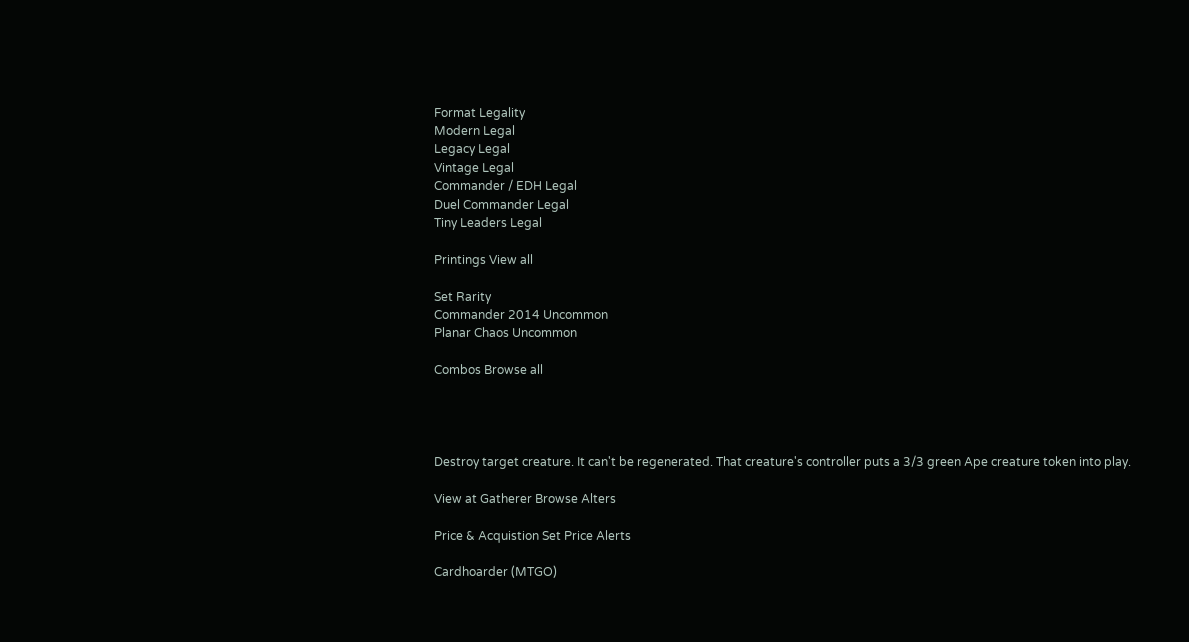Format Legality
Modern Legal
Legacy Legal
Vintage Legal
Commander / EDH Legal
Duel Commander Legal
Tiny Leaders Legal

Printings View all

Set Rarity
Commander 2014 Uncommon
Planar Chaos Uncommon

Combos Browse all




Destroy target creature. It can't be regenerated. That creature's controller puts a 3/3 green Ape creature token into play.

View at Gatherer Browse Alters

Price & Acquistion Set Price Alerts

Cardhoarder (MTGO)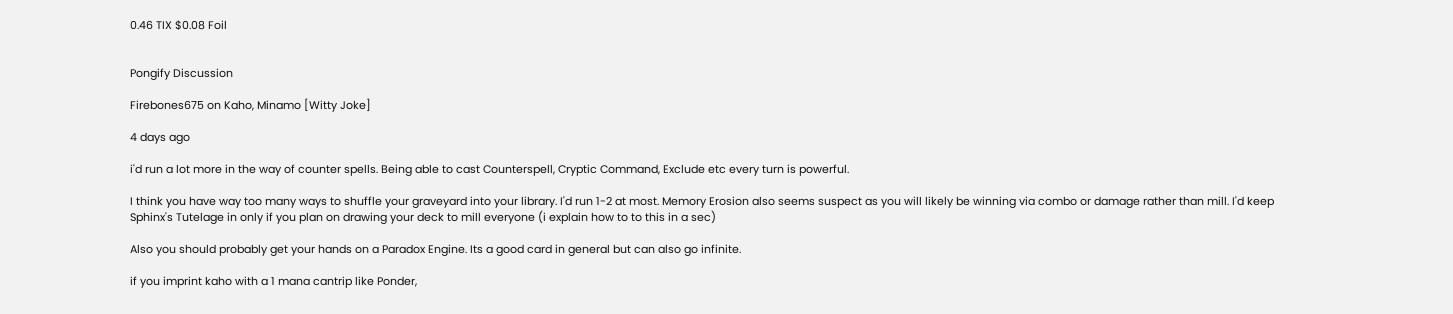0.46 TIX $0.08 Foil


Pongify Discussion

Firebones675 on Kaho, Minamo [Witty Joke]

4 days ago

i'd run a lot more in the way of counter spells. Being able to cast Counterspell, Cryptic Command, Exclude etc every turn is powerful.

I think you have way too many ways to shuffle your graveyard into your library. I'd run 1-2 at most. Memory Erosion also seems suspect as you will likely be winning via combo or damage rather than mill. I'd keep Sphinx's Tutelage in only if you plan on drawing your deck to mill everyone (i explain how to to this in a sec)

Also you should probably get your hands on a Paradox Engine. Its a good card in general but can also go infinite.

if you imprint kaho with a 1 mana cantrip like Ponder,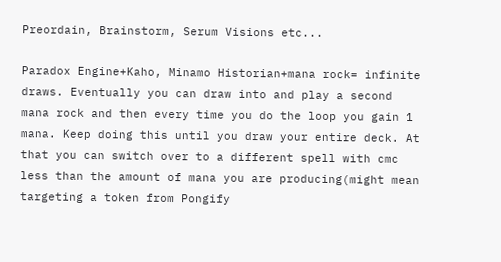Preordain, Brainstorm, Serum Visions etc...

Paradox Engine+Kaho, Minamo Historian+mana rock= infinite draws. Eventually you can draw into and play a second mana rock and then every time you do the loop you gain 1 mana. Keep doing this until you draw your entire deck. At that you can switch over to a different spell with cmc less than the amount of mana you are producing(might mean targeting a token from Pongify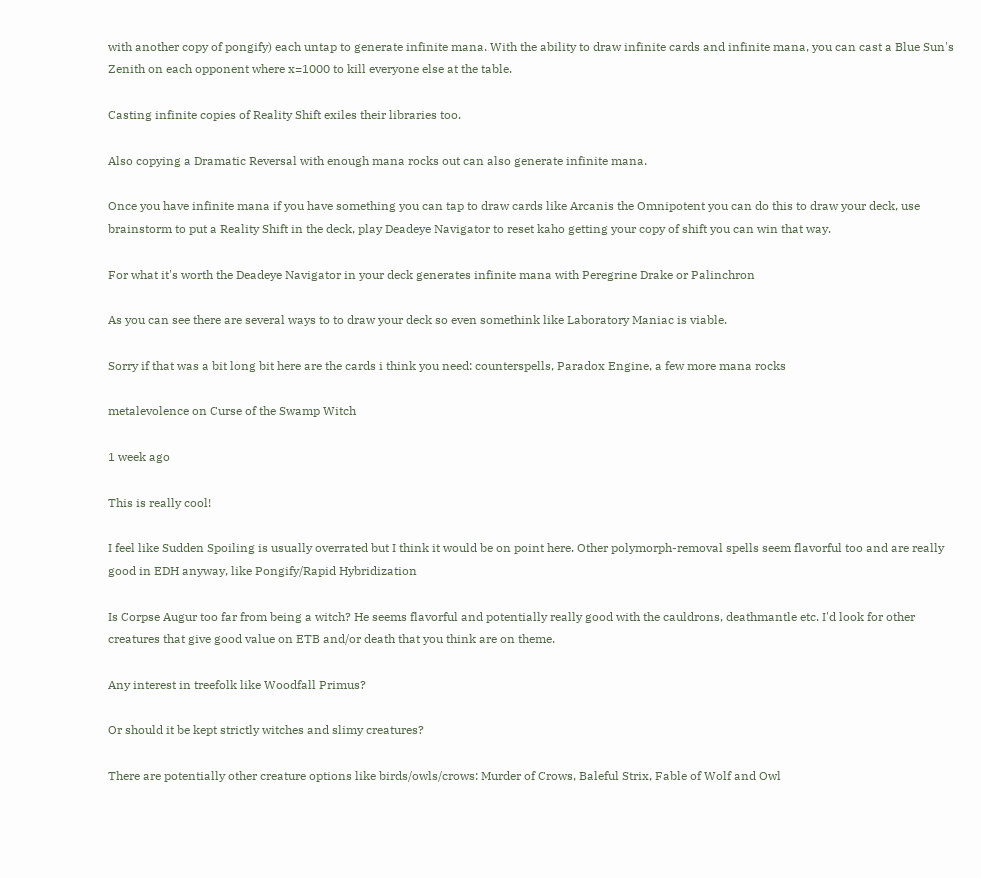with another copy of pongify) each untap to generate infinite mana. With the ability to draw infinite cards and infinite mana, you can cast a Blue Sun's Zenith on each opponent where x=1000 to kill everyone else at the table.

Casting infinite copies of Reality Shift exiles their libraries too.

Also copying a Dramatic Reversal with enough mana rocks out can also generate infinite mana.

Once you have infinite mana if you have something you can tap to draw cards like Arcanis the Omnipotent you can do this to draw your deck, use brainstorm to put a Reality Shift in the deck, play Deadeye Navigator to reset kaho getting your copy of shift you can win that way.

For what it's worth the Deadeye Navigator in your deck generates infinite mana with Peregrine Drake or Palinchron

As you can see there are several ways to to draw your deck so even somethink like Laboratory Maniac is viable.

Sorry if that was a bit long bit here are the cards i think you need: counterspells, Paradox Engine, a few more mana rocks

metalevolence on Curse of the Swamp Witch

1 week ago

This is really cool!

I feel like Sudden Spoiling is usually overrated but I think it would be on point here. Other polymorph-removal spells seem flavorful too and are really good in EDH anyway, like Pongify/Rapid Hybridization

Is Corpse Augur too far from being a witch? He seems flavorful and potentially really good with the cauldrons, deathmantle etc. I'd look for other creatures that give good value on ETB and/or death that you think are on theme.

Any interest in treefolk like Woodfall Primus?

Or should it be kept strictly witches and slimy creatures?

There are potentially other creature options like birds/owls/crows: Murder of Crows, Baleful Strix, Fable of Wolf and Owl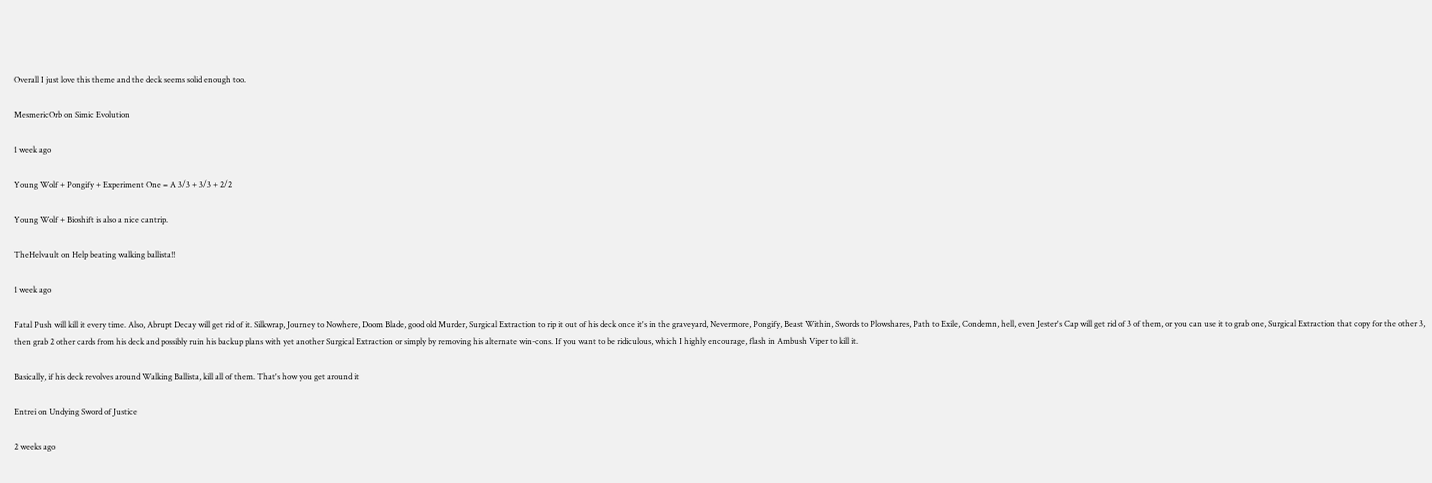Overall I just love this theme and the deck seems solid enough too.

MesmericOrb on Simic Evolution

1 week ago

Young Wolf + Pongify + Experiment One = A 3/3 + 3/3 + 2/2

Young Wolf + Bioshift is also a nice cantrip.

TheHelvault on Help beating walking ballista!!

1 week ago

Fatal Push will kill it every time. Also, Abrupt Decay will get rid of it. Silkwrap, Journey to Nowhere, Doom Blade, good old Murder, Surgical Extraction to rip it out of his deck once it's in the graveyard, Nevermore, Pongify, Beast Within, Swords to Plowshares, Path to Exile, Condemn, hell, even Jester's Cap will get rid of 3 of them, or you can use it to grab one, Surgical Extraction that copy for the other 3, then grab 2 other cards from his deck and possibly ruin his backup plans with yet another Surgical Extraction or simply by removing his alternate win-cons. If you want to be ridiculous, which I highly encourage, flash in Ambush Viper to kill it.

Basically, if his deck revolves around Walking Ballista, kill all of them. That's how you get around it

Entrei on Undying Sword of Justice

2 weeks ago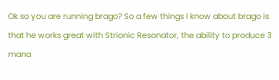Ok so you are running brago? So a few things I know about brago is that he works great with Strionic Resonator, the ability to produce 3 mana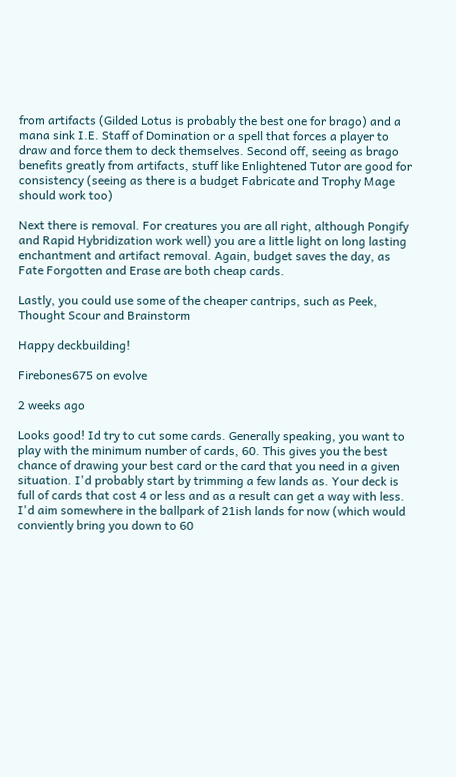from artifacts (Gilded Lotus is probably the best one for brago) and a mana sink I.E. Staff of Domination or a spell that forces a player to draw and force them to deck themselves. Second off, seeing as brago benefits greatly from artifacts, stuff like Enlightened Tutor are good for consistency (seeing as there is a budget Fabricate and Trophy Mage should work too)

Next there is removal. For creatures you are all right, although Pongify and Rapid Hybridization work well) you are a little light on long lasting enchantment and artifact removal. Again, budget saves the day, as Fate Forgotten and Erase are both cheap cards.

Lastly, you could use some of the cheaper cantrips, such as Peek, Thought Scour and Brainstorm

Happy deckbuilding!

Firebones675 on evolve

2 weeks ago

Looks good! Id try to cut some cards. Generally speaking, you want to play with the minimum number of cards, 60. This gives you the best chance of drawing your best card or the card that you need in a given situation. I'd probably start by trimming a few lands as. Your deck is full of cards that cost 4 or less and as a result can get a way with less. I'd aim somewhere in the ballpark of 21ish lands for now (which would conviently bring you down to 60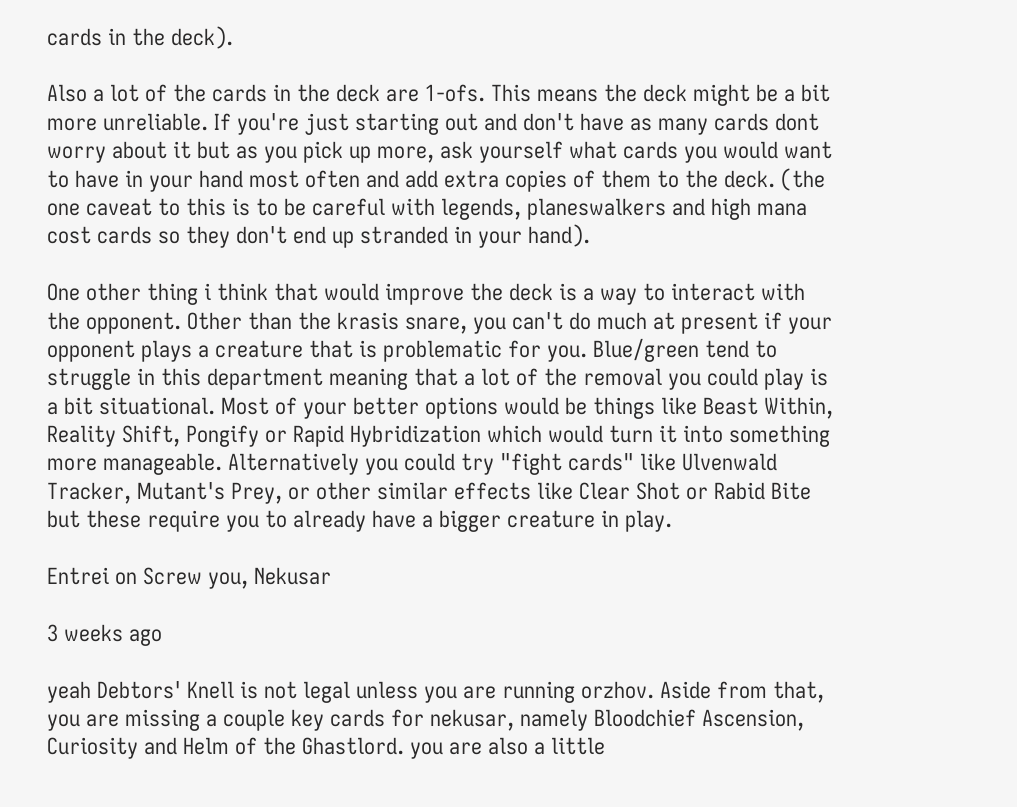cards in the deck).

Also a lot of the cards in the deck are 1-ofs. This means the deck might be a bit more unreliable. If you're just starting out and don't have as many cards dont worry about it but as you pick up more, ask yourself what cards you would want to have in your hand most often and add extra copies of them to the deck. (the one caveat to this is to be careful with legends, planeswalkers and high mana cost cards so they don't end up stranded in your hand).

One other thing i think that would improve the deck is a way to interact with the opponent. Other than the krasis snare, you can't do much at present if your opponent plays a creature that is problematic for you. Blue/green tend to struggle in this department meaning that a lot of the removal you could play is a bit situational. Most of your better options would be things like Beast Within, Reality Shift, Pongify or Rapid Hybridization which would turn it into something more manageable. Alternatively you could try "fight cards" like Ulvenwald Tracker, Mutant's Prey, or other similar effects like Clear Shot or Rabid Bite but these require you to already have a bigger creature in play.

Entrei on Screw you, Nekusar

3 weeks ago

yeah Debtors' Knell is not legal unless you are running orzhov. Aside from that, you are missing a couple key cards for nekusar, namely Bloodchief Ascension, Curiosity and Helm of the Ghastlord. you are also a little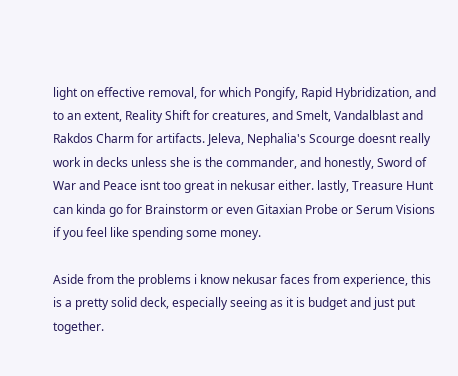light on effective removal, for which Pongify, Rapid Hybridization, and to an extent, Reality Shift for creatures, and Smelt, Vandalblast and Rakdos Charm for artifacts. Jeleva, Nephalia's Scourge doesnt really work in decks unless she is the commander, and honestly, Sword of War and Peace isnt too great in nekusar either. lastly, Treasure Hunt can kinda go for Brainstorm or even Gitaxian Probe or Serum Visions if you feel like spending some money.

Aside from the problems i know nekusar faces from experience, this is a pretty solid deck, especially seeing as it is budget and just put together.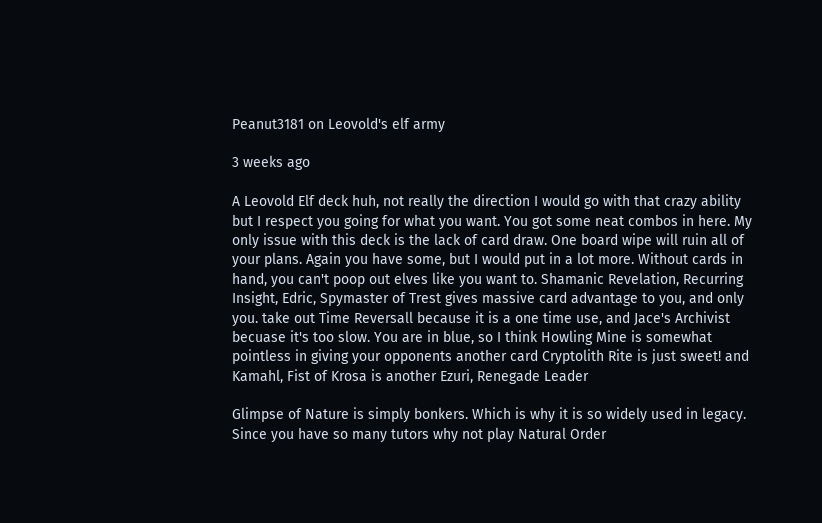Peanut3181 on Leovold's elf army

3 weeks ago

A Leovold Elf deck huh, not really the direction I would go with that crazy ability but I respect you going for what you want. You got some neat combos in here. My only issue with this deck is the lack of card draw. One board wipe will ruin all of your plans. Again you have some, but I would put in a lot more. Without cards in hand, you can't poop out elves like you want to. Shamanic Revelation, Recurring Insight, Edric, Spymaster of Trest gives massive card advantage to you, and only you. take out Time Reversall because it is a one time use, and Jace's Archivist becuase it's too slow. You are in blue, so I think Howling Mine is somewhat pointless in giving your opponents another card Cryptolith Rite is just sweet! and Kamahl, Fist of Krosa is another Ezuri, Renegade Leader

Glimpse of Nature is simply bonkers. Which is why it is so widely used in legacy. Since you have so many tutors why not play Natural Order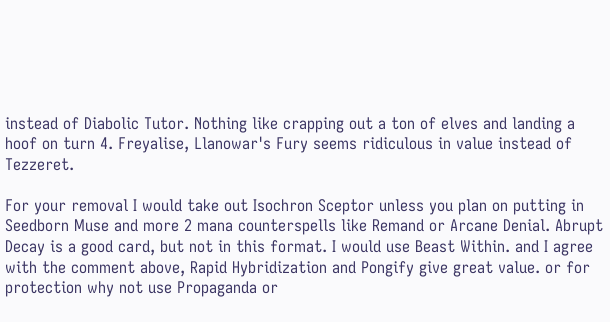instead of Diabolic Tutor. Nothing like crapping out a ton of elves and landing a hoof on turn 4. Freyalise, Llanowar's Fury seems ridiculous in value instead of Tezzeret.

For your removal I would take out Isochron Sceptor unless you plan on putting in Seedborn Muse and more 2 mana counterspells like Remand or Arcane Denial. Abrupt Decay is a good card, but not in this format. I would use Beast Within. and I agree with the comment above, Rapid Hybridization and Pongify give great value. or for protection why not use Propaganda or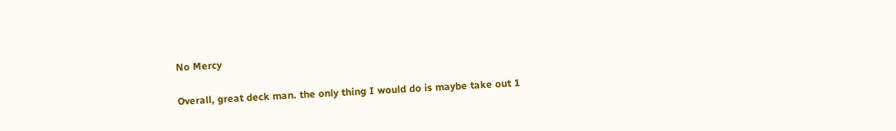No Mercy

Overall, great deck man. the only thing I would do is maybe take out 1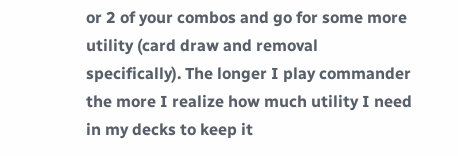or 2 of your combos and go for some more utility (card draw and removal specifically). The longer I play commander the more I realize how much utility I need in my decks to keep it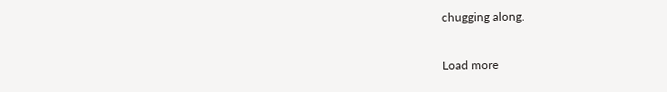chugging along.

Load more